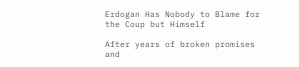Erdogan Has Nobody to Blame for the Coup but Himself

After years of broken promises and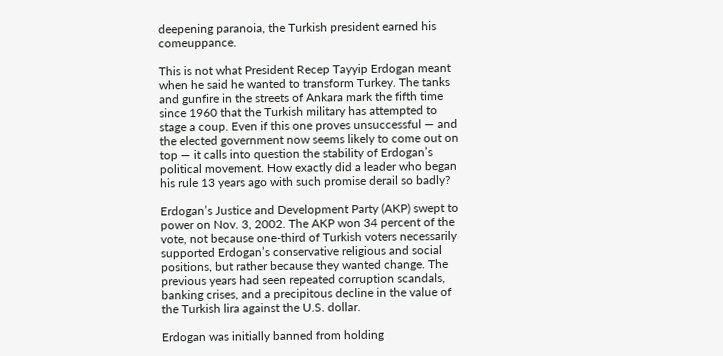deepening paranoia, the Turkish president earned his comeuppance.

This is not what President Recep Tayyip Erdogan meant when he said he wanted to transform Turkey. The tanks and gunfire in the streets of Ankara mark the fifth time since 1960 that the Turkish military has attempted to stage a coup. Even if this one proves unsuccessful — and the elected government now seems likely to come out on top — it calls into question the stability of Erdogan’s political movement. How exactly did a leader who began his rule 13 years ago with such promise derail so badly?

Erdogan’s Justice and Development Party (AKP) swept to power on Nov. 3, 2002. The AKP won 34 percent of the vote, not because one-third of Turkish voters necessarily supported Erdogan’s conservative religious and social positions, but rather because they wanted change. The previous years had seen repeated corruption scandals, banking crises, and a precipitous decline in the value of the Turkish lira against the U.S. dollar.

Erdogan was initially banned from holding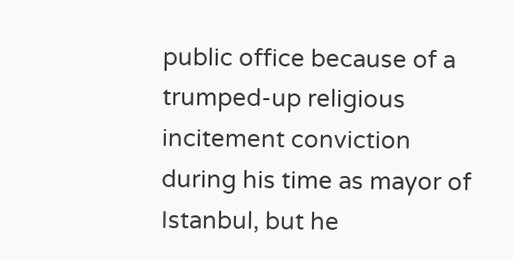public office because of a trumped-up religious incitement conviction during his time as mayor of Istanbul, but he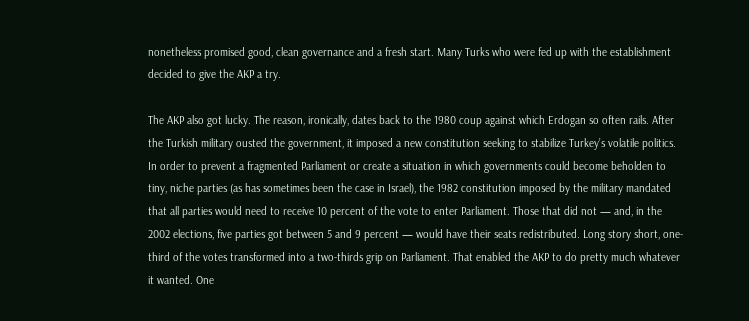nonetheless promised good, clean governance and a fresh start. Many Turks who were fed up with the establishment decided to give the AKP a try.

The AKP also got lucky. The reason, ironically, dates back to the 1980 coup against which Erdogan so often rails. After the Turkish military ousted the government, it imposed a new constitution seeking to stabilize Turkey’s volatile politics. In order to prevent a fragmented Parliament or create a situation in which governments could become beholden to tiny, niche parties (as has sometimes been the case in Israel), the 1982 constitution imposed by the military mandated that all parties would need to receive 10 percent of the vote to enter Parliament. Those that did not — and, in the 2002 elections, five parties got between 5 and 9 percent — would have their seats redistributed. Long story short, one-third of the votes transformed into a two-thirds grip on Parliament. That enabled the AKP to do pretty much whatever it wanted. One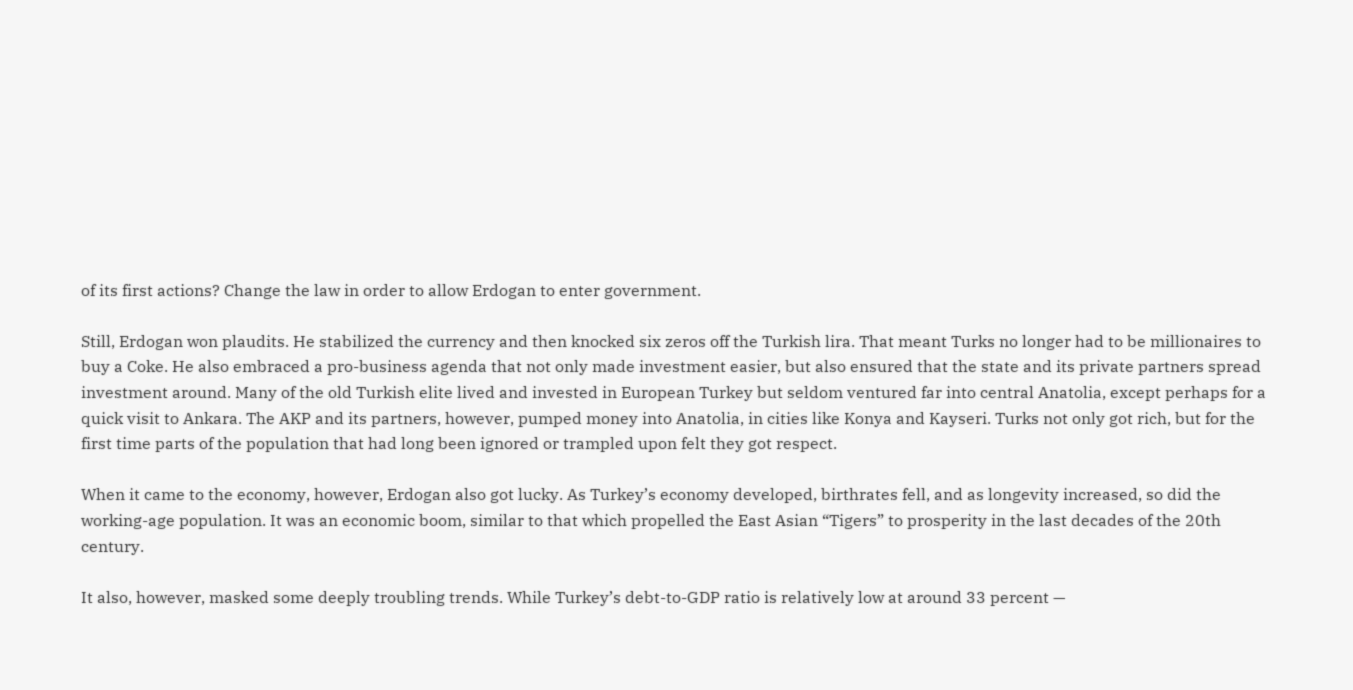of its first actions? Change the law in order to allow Erdogan to enter government.

Still, Erdogan won plaudits. He stabilized the currency and then knocked six zeros off the Turkish lira. That meant Turks no longer had to be millionaires to buy a Coke. He also embraced a pro-business agenda that not only made investment easier, but also ensured that the state and its private partners spread investment around. Many of the old Turkish elite lived and invested in European Turkey but seldom ventured far into central Anatolia, except perhaps for a quick visit to Ankara. The AKP and its partners, however, pumped money into Anatolia, in cities like Konya and Kayseri. Turks not only got rich, but for the first time parts of the population that had long been ignored or trampled upon felt they got respect.

When it came to the economy, however, Erdogan also got lucky. As Turkey’s economy developed, birthrates fell, and as longevity increased, so did the working-age population. It was an economic boom, similar to that which propelled the East Asian “Tigers” to prosperity in the last decades of the 20th century.

It also, however, masked some deeply troubling trends. While Turkey’s debt-to-GDP ratio is relatively low at around 33 percent —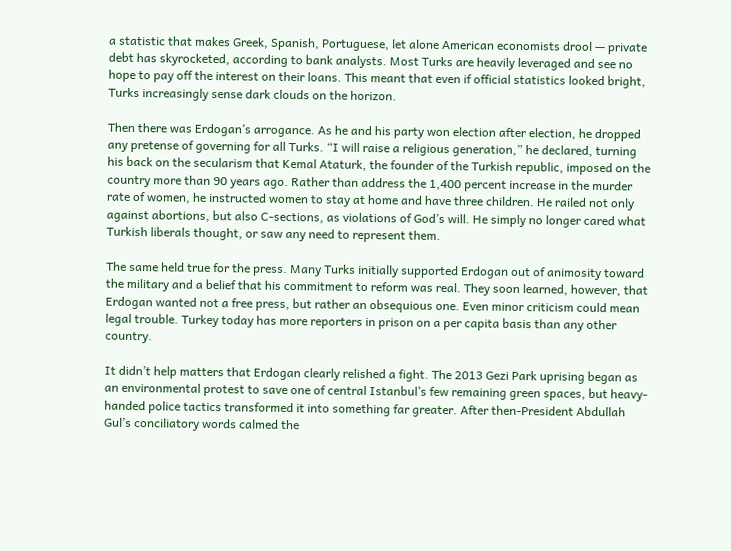a statistic that makes Greek, Spanish, Portuguese, let alone American economists drool — private debt has skyrocketed, according to bank analysts. Most Turks are heavily leveraged and see no hope to pay off the interest on their loans. This meant that even if official statistics looked bright, Turks increasingly sense dark clouds on the horizon.

Then there was Erdogan’s arrogance. As he and his party won election after election, he dropped any pretense of governing for all Turks. “I will raise a religious generation,” he declared, turning his back on the secularism that Kemal Ataturk, the founder of the Turkish republic, imposed on the country more than 90 years ago. Rather than address the 1,400 percent increase in the murder rate of women, he instructed women to stay at home and have three children. He railed not only against abortions, but also C-sections, as violations of God’s will. He simply no longer cared what Turkish liberals thought, or saw any need to represent them.

The same held true for the press. Many Turks initially supported Erdogan out of animosity toward the military and a belief that his commitment to reform was real. They soon learned, however, that Erdogan wanted not a free press, but rather an obsequious one. Even minor criticism could mean legal trouble. Turkey today has more reporters in prison on a per capita basis than any other country.

It didn’t help matters that Erdogan clearly relished a fight. The 2013 Gezi Park uprising began as an environmental protest to save one of central Istanbul’s few remaining green spaces, but heavy-handed police tactics transformed it into something far greater. After then-President Abdullah Gul’s conciliatory words calmed the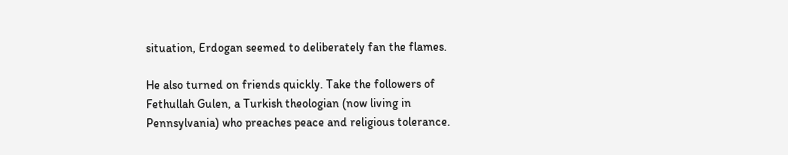situation, Erdogan seemed to deliberately fan the flames.

He also turned on friends quickly. Take the followers of Fethullah Gulen, a Turkish theologian (now living in Pennsylvania) who preaches peace and religious tolerance.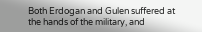Both Erdogan and Gulen suffered at the hands of the military, and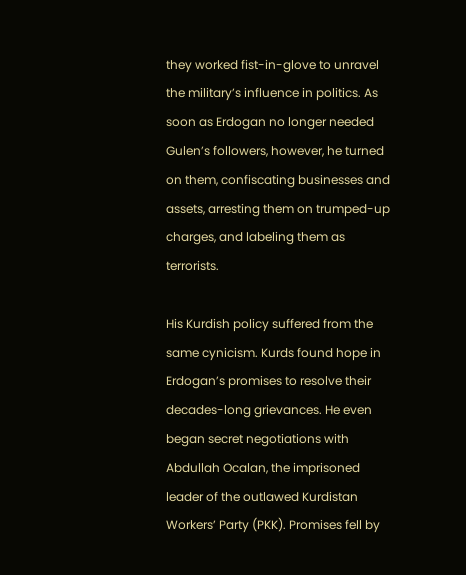they worked fist-in-glove to unravel the military’s influence in politics. As soon as Erdogan no longer needed Gulen’s followers, however, he turned on them, confiscating businesses and assets, arresting them on trumped-up charges, and labeling them as terrorists.

His Kurdish policy suffered from the same cynicism. Kurds found hope in Erdogan’s promises to resolve their decades-long grievances. He even began secret negotiations with Abdullah Ocalan, the imprisoned leader of the outlawed Kurdistan Workers’ Party (PKK). Promises fell by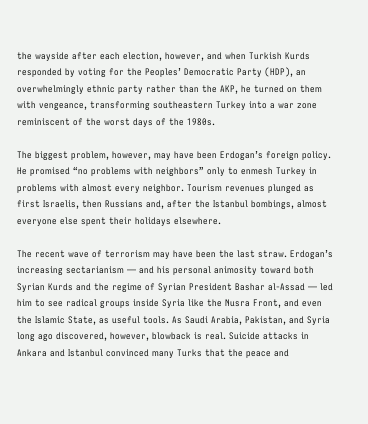the wayside after each election, however, and when Turkish Kurds responded by voting for the Peoples’ Democratic Party (HDP), an overwhelmingly ethnic party rather than the AKP, he turned on them with vengeance, transforming southeastern Turkey into a war zone reminiscent of the worst days of the 1980s.

The biggest problem, however, may have been Erdogan’s foreign policy. He promised “no problems with neighbors” only to enmesh Turkey in problems with almost every neighbor. Tourism revenues plunged as first Israelis, then Russians and, after the Istanbul bombings, almost everyone else spent their holidays elsewhere.

The recent wave of terrorism may have been the last straw. Erdogan’s increasing sectarianism — and his personal animosity toward both Syrian Kurds and the regime of Syrian President Bashar al-Assad — led him to see radical groups inside Syria like the Nusra Front, and even the Islamic State, as useful tools. As Saudi Arabia, Pakistan, and Syria long ago discovered, however, blowback is real. Suicide attacks in Ankara and Istanbul convinced many Turks that the peace and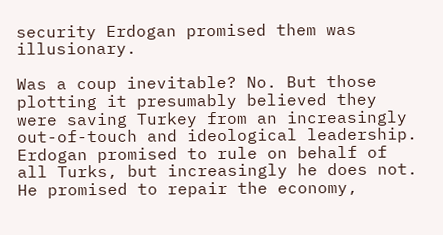security Erdogan promised them was illusionary.

Was a coup inevitable? No. But those plotting it presumably believed they were saving Turkey from an increasingly out-of-touch and ideological leadership. Erdogan promised to rule on behalf of all Turks, but increasingly he does not. He promised to repair the economy,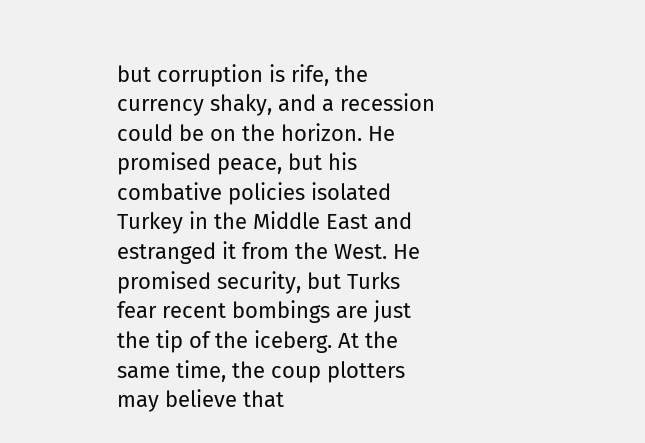but corruption is rife, the currency shaky, and a recession could be on the horizon. He promised peace, but his combative policies isolated Turkey in the Middle East and estranged it from the West. He promised security, but Turks fear recent bombings are just the tip of the iceberg. At the same time, the coup plotters may believe that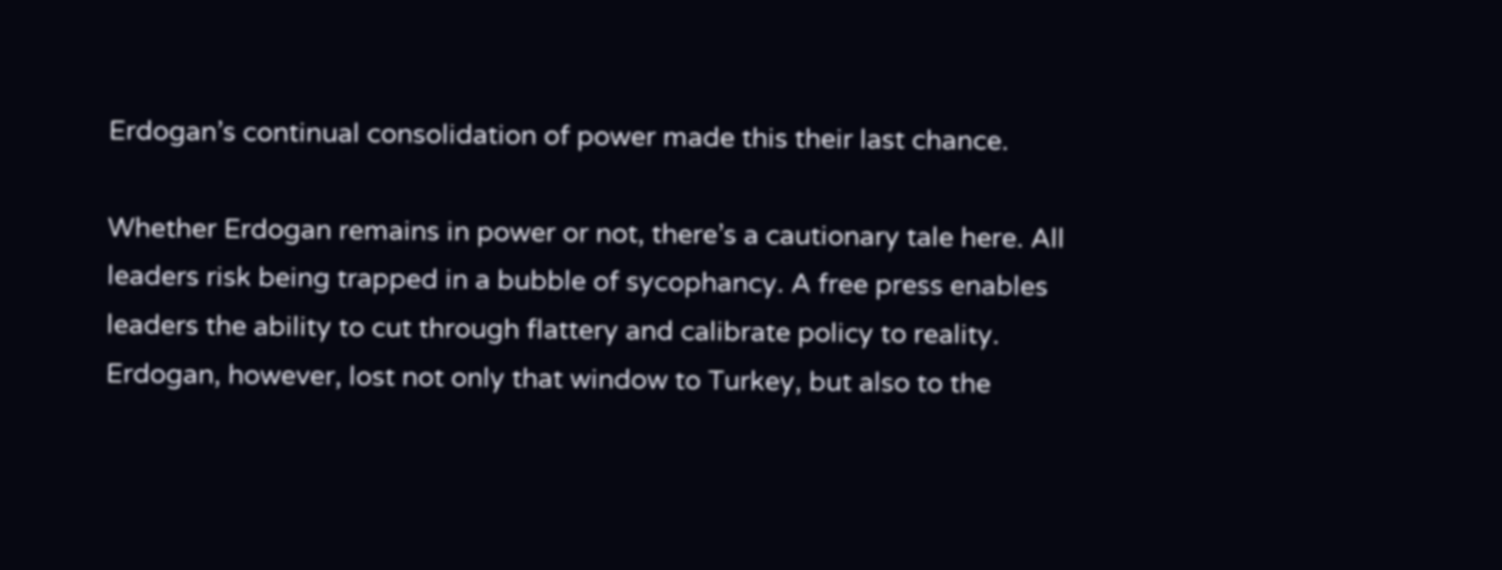Erdogan’s continual consolidation of power made this their last chance.

Whether Erdogan remains in power or not, there’s a cautionary tale here. All leaders risk being trapped in a bubble of sycophancy. A free press enables leaders the ability to cut through flattery and calibrate policy to reality. Erdogan, however, lost not only that window to Turkey, but also to the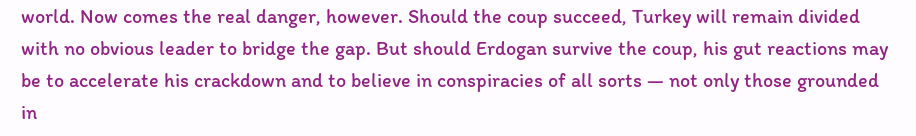world. Now comes the real danger, however. Should the coup succeed, Turkey will remain divided with no obvious leader to bridge the gap. But should Erdogan survive the coup, his gut reactions may be to accelerate his crackdown and to believe in conspiracies of all sorts — not only those grounded in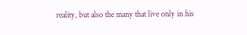reality, but also the many that live only in his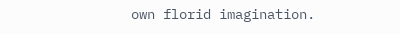own florid imagination.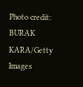Photo credit: BURAK KARA/Getty Images